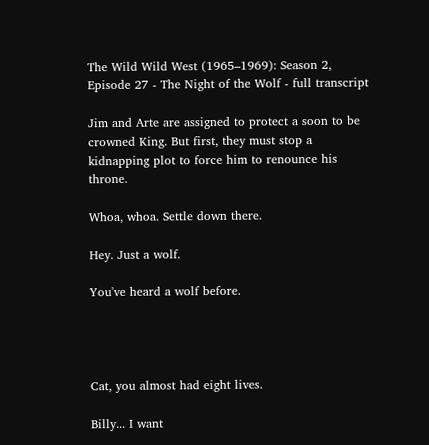The Wild Wild West (1965–1969): Season 2, Episode 27 - The Night of the Wolf - full transcript

Jim and Arte are assigned to protect a soon to be crowned King. But first, they must stop a kidnapping plot to force him to renounce his throne.

Whoa, whoa. Settle down there.

Hey. Just a wolf.

You've heard a wolf before.




Cat, you almost had eight lives.

Billy... I want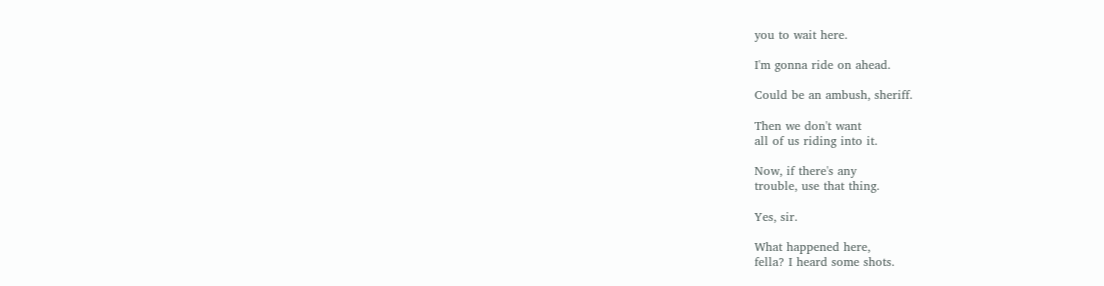you to wait here.

I'm gonna ride on ahead.

Could be an ambush, sheriff.

Then we don't want
all of us riding into it.

Now, if there's any
trouble, use that thing.

Yes, sir.

What happened here,
fella? I heard some shots.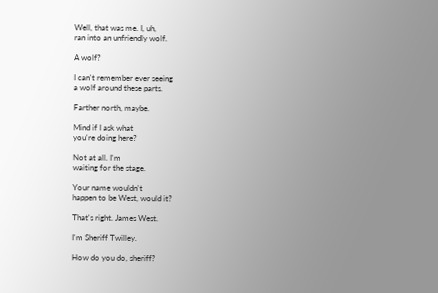Well, that was me. I, uh,
ran into an unfriendly wolf.

A wolf?

I can't remember ever seeing
a wolf around these parts.

Farther north, maybe.

Mind if I ask what
you're doing here?

Not at all. I'm
waiting for the stage.

Your name wouldn't
happen to be West, would it?

That's right. James West.

I'm Sheriff Twilley.

How do you do, sheriff?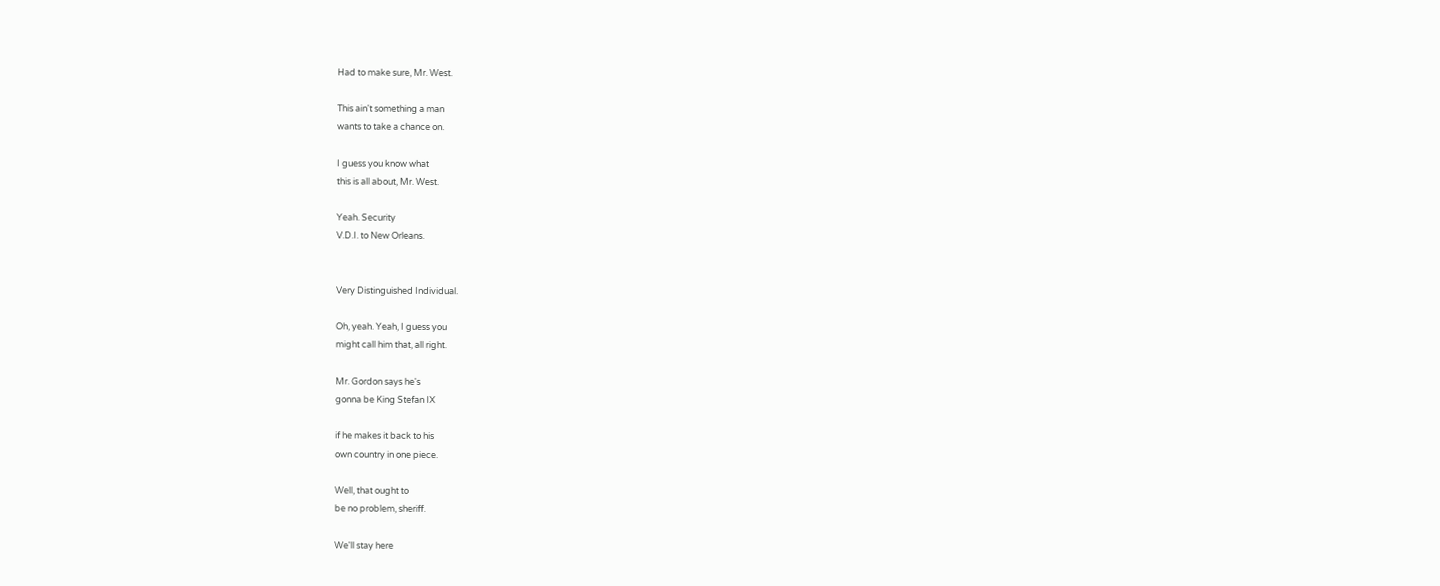Had to make sure, Mr. West.

This ain't something a man
wants to take a chance on.

I guess you know what
this is all about, Mr. West.

Yeah. Security
V.D.I. to New Orleans.


Very Distinguished Individual.

Oh, yeah. Yeah, I guess you
might call him that, all right.

Mr. Gordon says he's
gonna be King Stefan IX

if he makes it back to his
own country in one piece.

Well, that ought to
be no problem, sheriff.

We'll stay here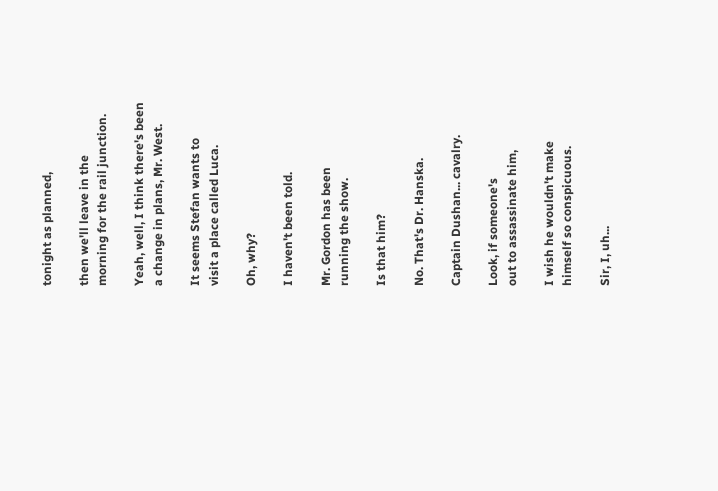tonight as planned,

then we'll leave in the
morning for the rail junction.

Yeah, well, I think there's been
a change in plans, Mr. West.

It seems Stefan wants to
visit a place called Luca.

Oh, why?

I haven't been told.

Mr. Gordon has been
running the show.

Is that him?

No. That's Dr. Hanska.

Captain Dushan... cavalry.

Look, if someone's
out to assassinate him,

I wish he wouldn't make
himself so conspicuous.

Sir, I, uh...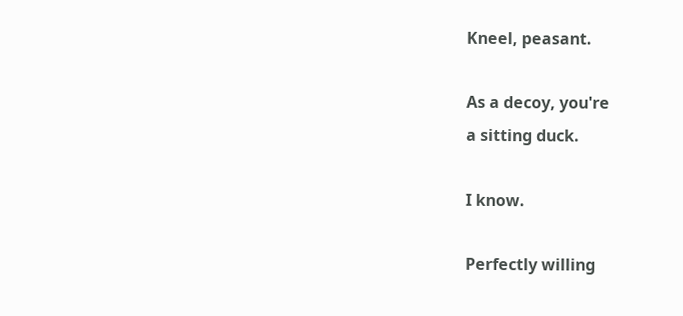Kneel, peasant.

As a decoy, you're
a sitting duck.

I know.

Perfectly willing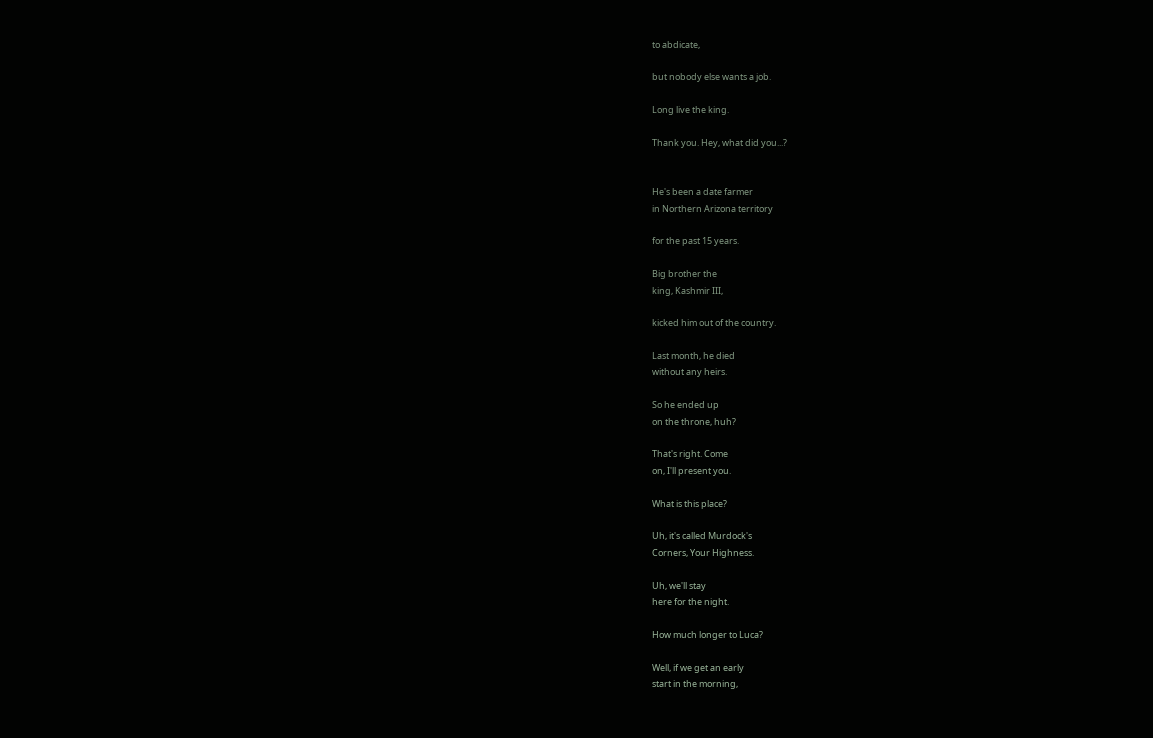to abdicate,

but nobody else wants a job.

Long live the king.

Thank you. Hey, what did you...?


He's been a date farmer
in Northern Arizona territory

for the past 15 years.

Big brother the
king, Kashmir III,

kicked him out of the country.

Last month, he died
without any heirs.

So he ended up
on the throne, huh?

That's right. Come
on, I'll present you.

What is this place?

Uh, it's called Murdock's
Corners, Your Highness.

Uh, we'll stay
here for the night.

How much longer to Luca?

Well, if we get an early
start in the morning,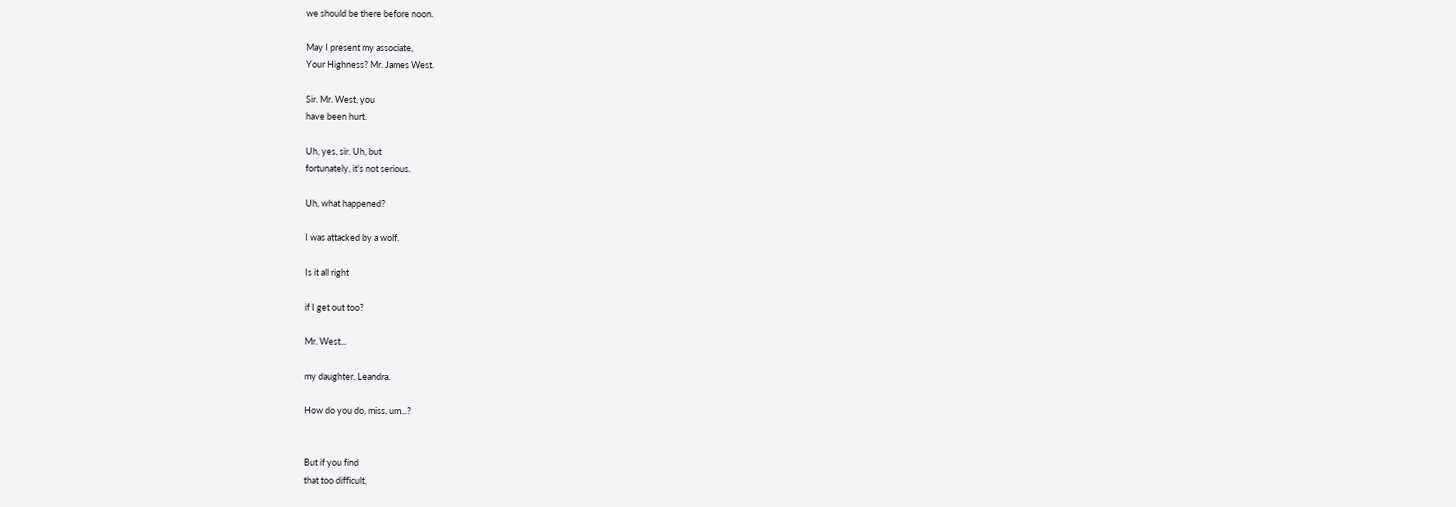we should be there before noon.

May I present my associate,
Your Highness? Mr. James West.

Sir. Mr. West, you
have been hurt.

Uh, yes, sir. Uh, but
fortunately, it's not serious.

Uh, what happened?

I was attacked by a wolf.

Is it all right

if I get out too?

Mr. West...

my daughter, Leandra.

How do you do, miss, um...?


But if you find
that too difficult,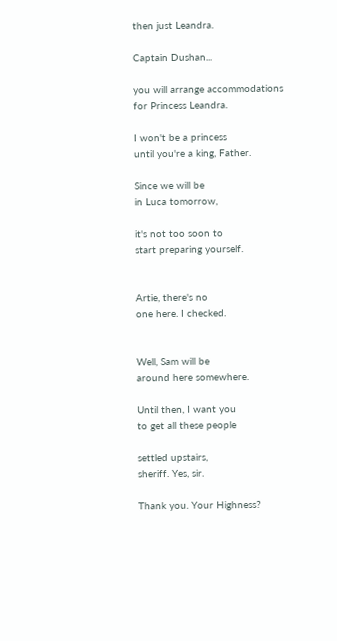then just Leandra.

Captain Dushan...

you will arrange accommodations
for Princess Leandra.

I won't be a princess
until you're a king, Father.

Since we will be
in Luca tomorrow,

it's not too soon to
start preparing yourself.


Artie, there's no
one here. I checked.


Well, Sam will be
around here somewhere.

Until then, I want you
to get all these people

settled upstairs,
sheriff. Yes, sir.

Thank you. Your Highness?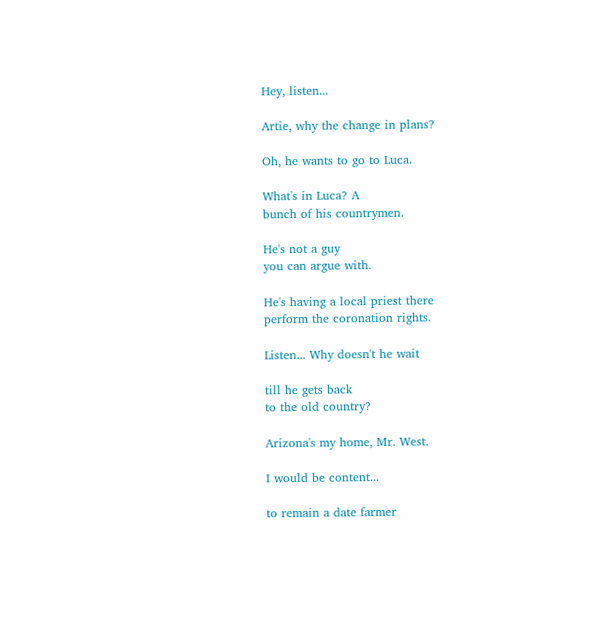Hey, listen...

Artie, why the change in plans?

Oh, he wants to go to Luca.

What's in Luca? A
bunch of his countrymen.

He's not a guy
you can argue with.

He's having a local priest there
perform the coronation rights.

Listen... Why doesn't he wait

till he gets back
to the old country?

Arizona's my home, Mr. West.

I would be content...

to remain a date farmer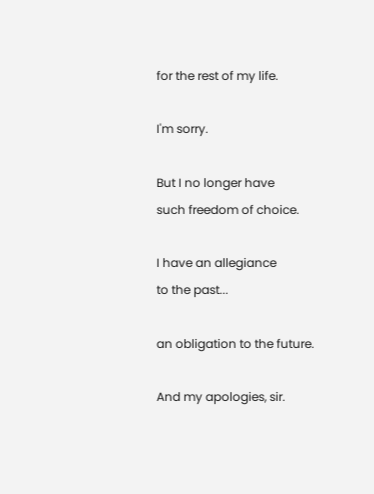for the rest of my life.

I'm sorry.

But I no longer have
such freedom of choice.

I have an allegiance
to the past...

an obligation to the future.

And my apologies, sir.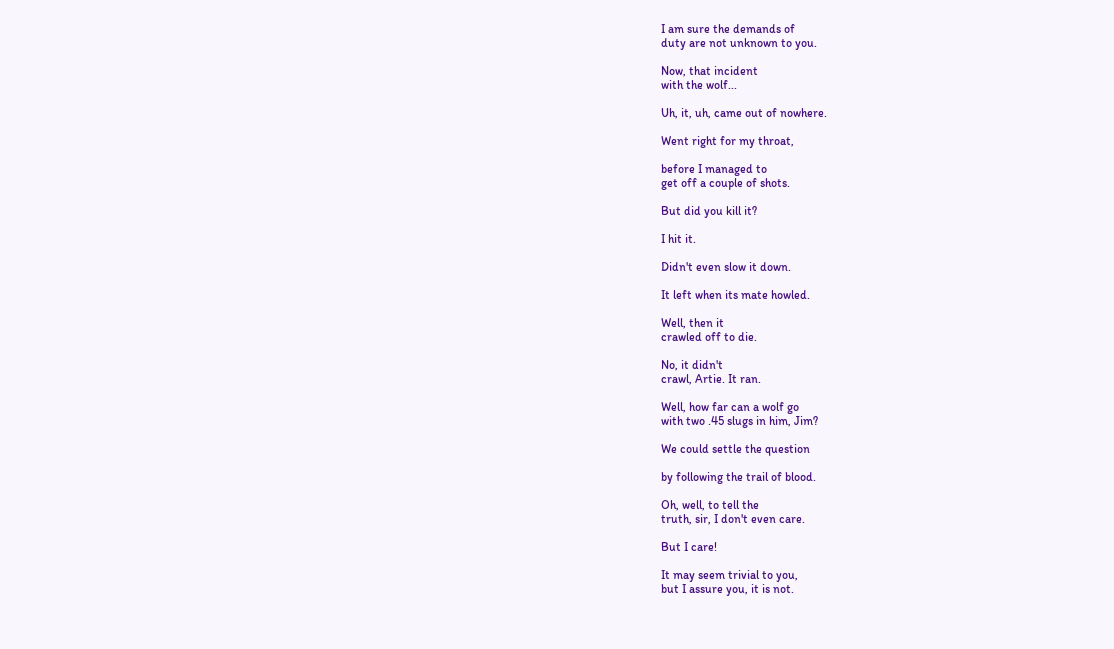I am sure the demands of
duty are not unknown to you.

Now, that incident
with the wolf...

Uh, it, uh, came out of nowhere.

Went right for my throat,

before I managed to
get off a couple of shots.

But did you kill it?

I hit it.

Didn't even slow it down.

It left when its mate howled.

Well, then it
crawled off to die.

No, it didn't
crawl, Artie. It ran.

Well, how far can a wolf go
with two .45 slugs in him, Jim?

We could settle the question

by following the trail of blood.

Oh, well, to tell the
truth, sir, I don't even care.

But I care!

It may seem trivial to you,
but I assure you, it is not.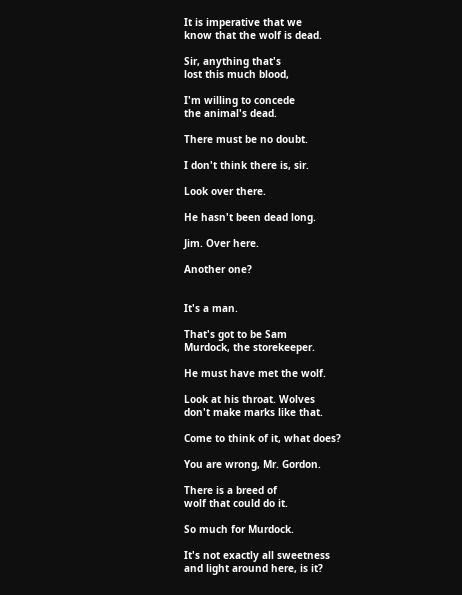It is imperative that we
know that the wolf is dead.

Sir, anything that's
lost this much blood,

I'm willing to concede
the animal's dead.

There must be no doubt.

I don't think there is, sir.

Look over there.

He hasn't been dead long.

Jim. Over here.

Another one?


It's a man.

That's got to be Sam
Murdock, the storekeeper.

He must have met the wolf.

Look at his throat. Wolves
don't make marks like that.

Come to think of it, what does?

You are wrong, Mr. Gordon.

There is a breed of
wolf that could do it.

So much for Murdock.

It's not exactly all sweetness
and light around here, is it?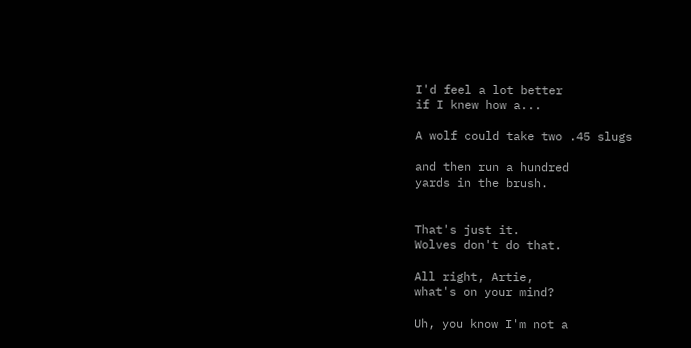I'd feel a lot better
if I knew how a...

A wolf could take two .45 slugs

and then run a hundred
yards in the brush.


That's just it.
Wolves don't do that.

All right, Artie,
what's on your mind?

Uh, you know I'm not a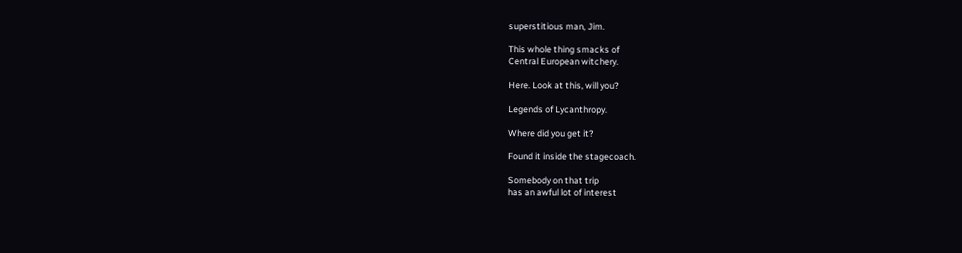superstitious man, Jim.

This whole thing smacks of
Central European witchery.

Here. Look at this, will you?

Legends of Lycanthropy.

Where did you get it?

Found it inside the stagecoach.

Somebody on that trip
has an awful lot of interest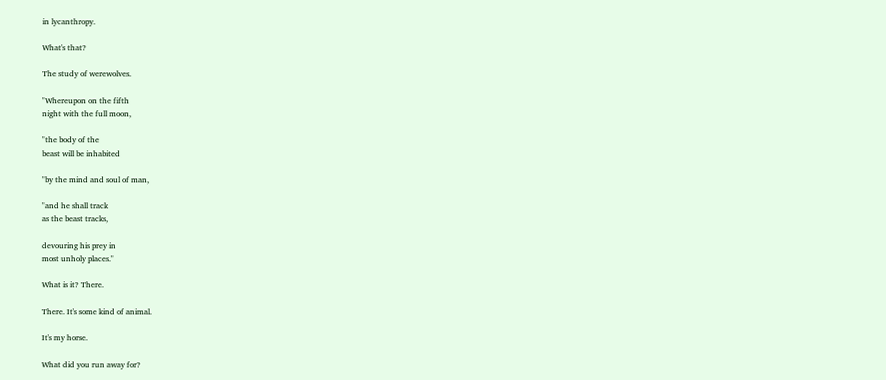in lycanthropy.

What's that?

The study of werewolves.

"Whereupon on the fifth
night with the full moon,

"the body of the
beast will be inhabited

"by the mind and soul of man,

"and he shall track
as the beast tracks,

devouring his prey in
most unholy places."

What is it? There.

There. It's some kind of animal.

It's my horse.

What did you run away for?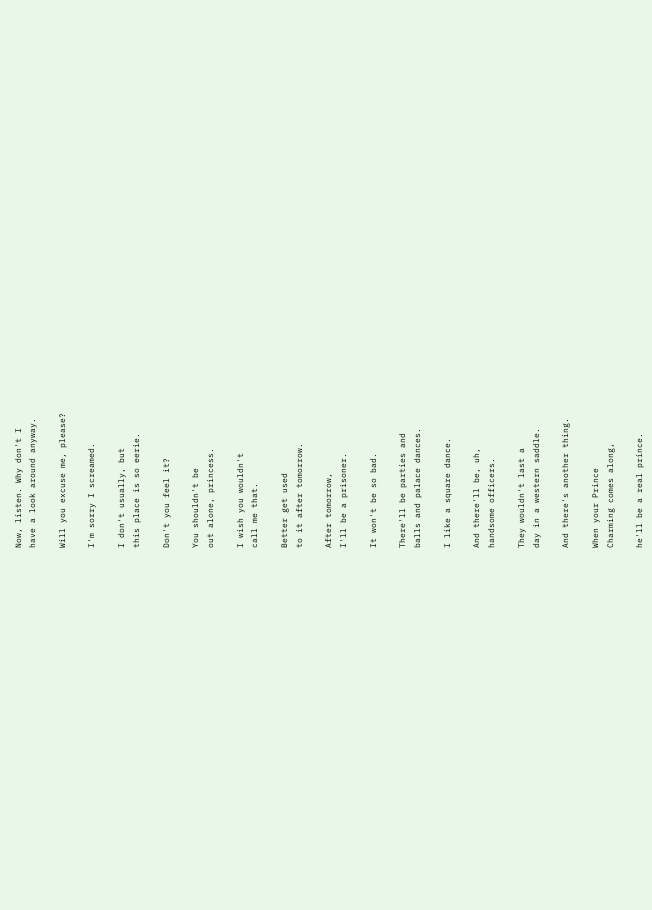Now, listen. Why don't I
have a look around anyway.

Will you excuse me, please?

I'm sorry I screamed.

I don't usually, but
this place is so eerie.

Don't you feel it?

You shouldn't be
out alone, princess.

I wish you wouldn't
call me that.

Better get used
to it after tomorrow.

After tomorrow,
I'll be a prisoner.

It won't be so bad.

There'll be parties and
balls and palace dances.

I like a square dance.

And there'll be, uh,
handsome officers.

They wouldn't last a
day in a western saddle.

And there's another thing.

When your Prince
Charming comes along,

he'll be a real prince.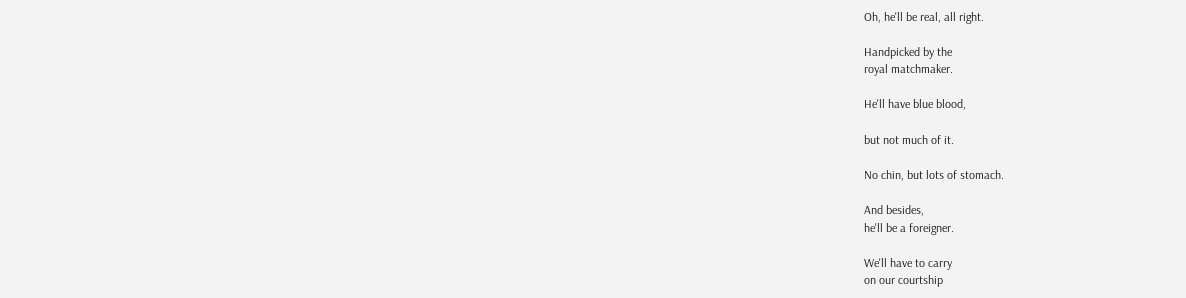Oh, he'll be real, all right.

Handpicked by the
royal matchmaker.

He'll have blue blood,

but not much of it.

No chin, but lots of stomach.

And besides,
he'll be a foreigner.

We'll have to carry
on our courtship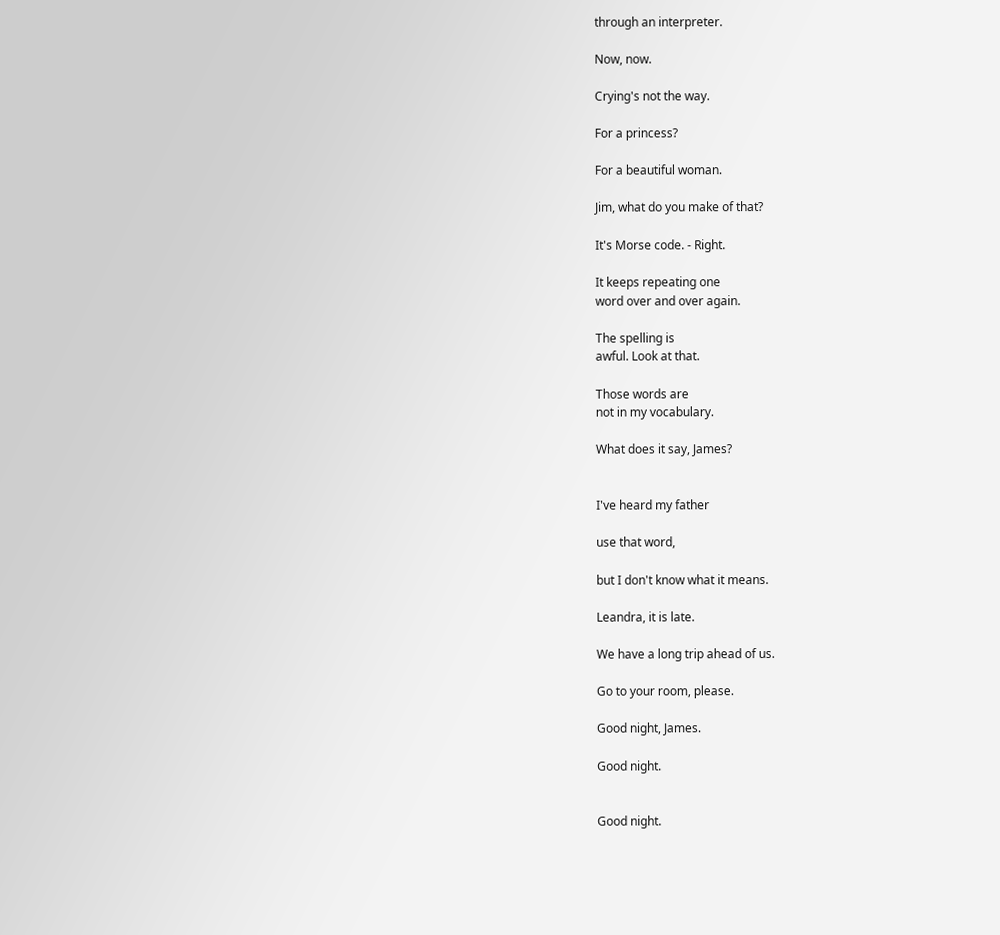through an interpreter.

Now, now.

Crying's not the way.

For a princess?

For a beautiful woman.

Jim, what do you make of that?

It's Morse code. - Right.

It keeps repeating one
word over and over again.

The spelling is
awful. Look at that.

Those words are
not in my vocabulary.

What does it say, James?


I've heard my father

use that word,

but I don't know what it means.

Leandra, it is late.

We have a long trip ahead of us.

Go to your room, please.

Good night, James.

Good night.


Good night.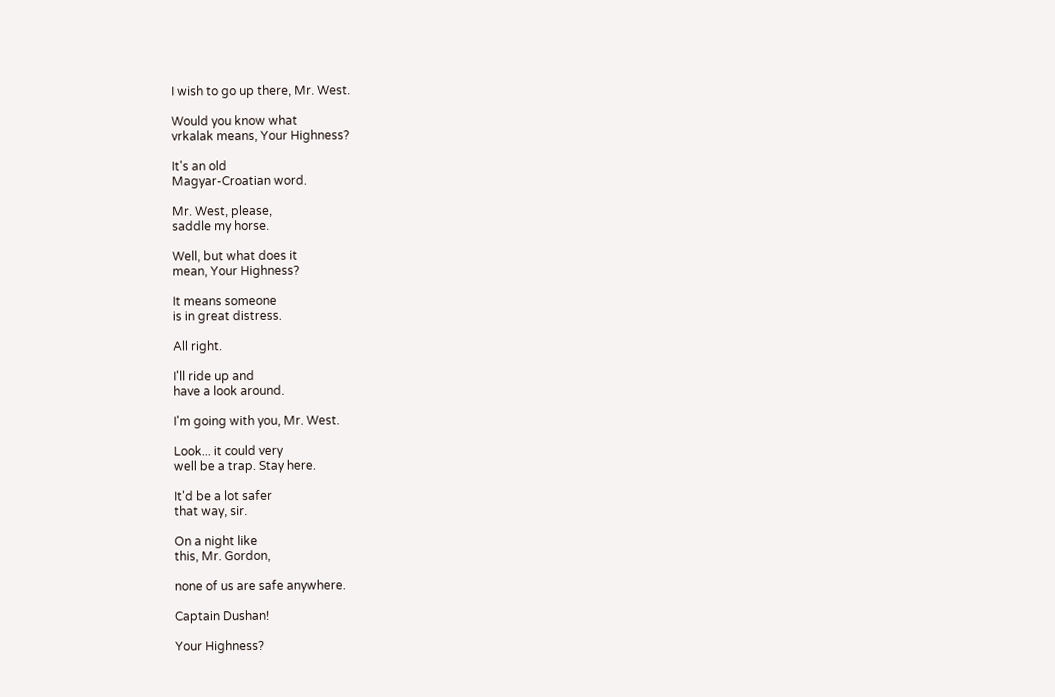I wish to go up there, Mr. West.

Would you know what
vrkalak means, Your Highness?

It's an old
Magyar-Croatian word.

Mr. West, please,
saddle my horse.

Well, but what does it
mean, Your Highness?

It means someone
is in great distress.

All right.

I'll ride up and
have a look around.

I'm going with you, Mr. West.

Look... it could very
well be a trap. Stay here.

It'd be a lot safer
that way, sir.

On a night like
this, Mr. Gordon,

none of us are safe anywhere.

Captain Dushan!

Your Highness?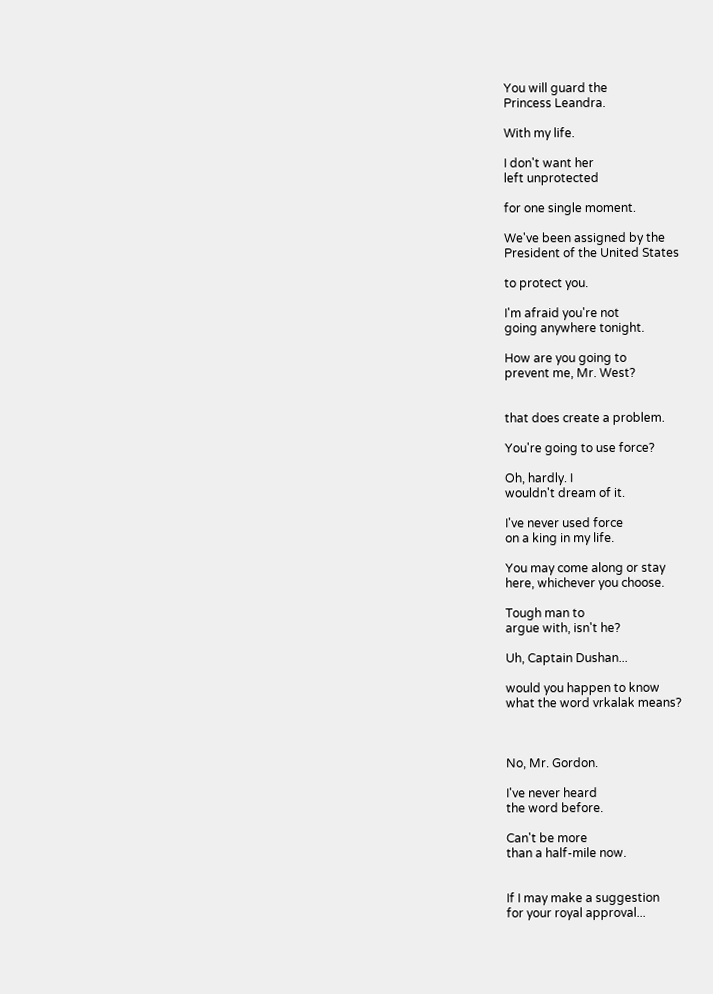You will guard the
Princess Leandra.

With my life.

I don't want her
left unprotected

for one single moment.

We've been assigned by the
President of the United States

to protect you.

I'm afraid you're not
going anywhere tonight.

How are you going to
prevent me, Mr. West?


that does create a problem.

You're going to use force?

Oh, hardly. I
wouldn't dream of it.

I've never used force
on a king in my life.

You may come along or stay
here, whichever you choose.

Tough man to
argue with, isn't he?

Uh, Captain Dushan...

would you happen to know
what the word vrkalak means?



No, Mr. Gordon.

I've never heard
the word before.

Can't be more
than a half-mile now.


If I may make a suggestion
for your royal approval...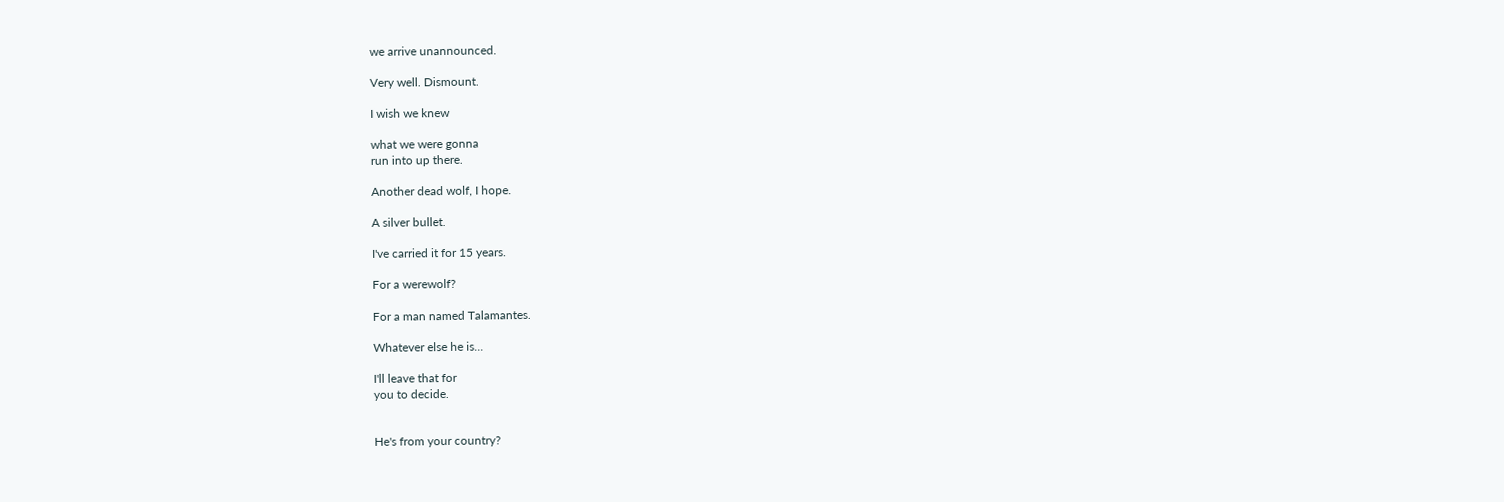we arrive unannounced.

Very well. Dismount.

I wish we knew

what we were gonna
run into up there.

Another dead wolf, I hope.

A silver bullet.

I've carried it for 15 years.

For a werewolf?

For a man named Talamantes.

Whatever else he is...

I'll leave that for
you to decide.


He's from your country?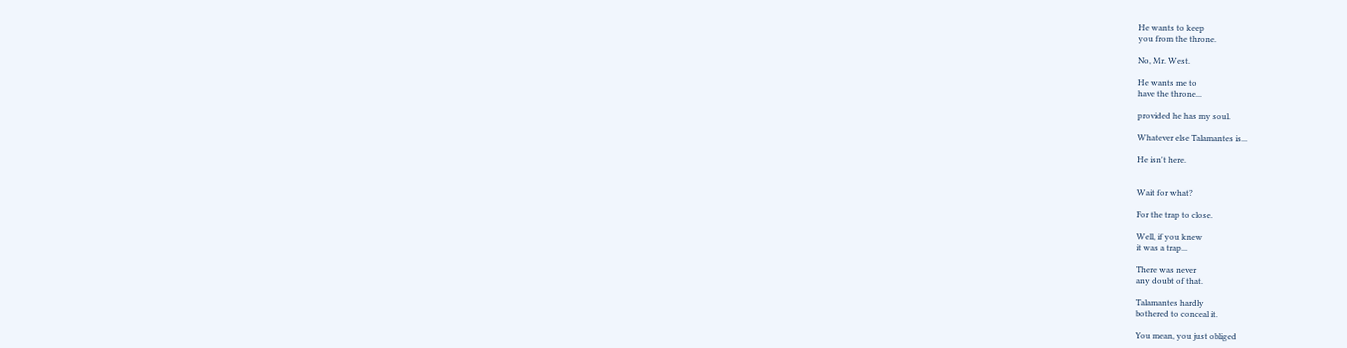He wants to keep
you from the throne.

No, Mr. West.

He wants me to
have the throne...

provided he has my soul.

Whatever else Talamantes is...

He isn't here.


Wait for what?

For the trap to close.

Well, if you knew
it was a trap...

There was never
any doubt of that.

Talamantes hardly
bothered to conceal it.

You mean, you just obliged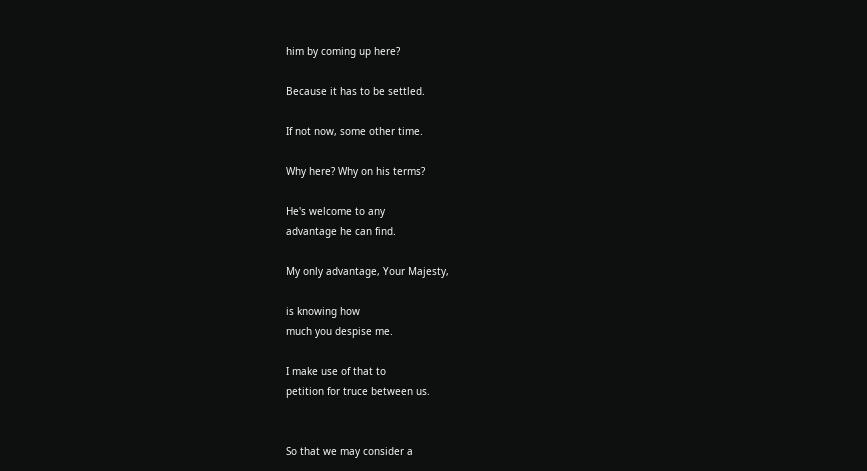him by coming up here?

Because it has to be settled.

If not now, some other time.

Why here? Why on his terms?

He's welcome to any
advantage he can find.

My only advantage, Your Majesty,

is knowing how
much you despise me.

I make use of that to
petition for truce between us.


So that we may consider a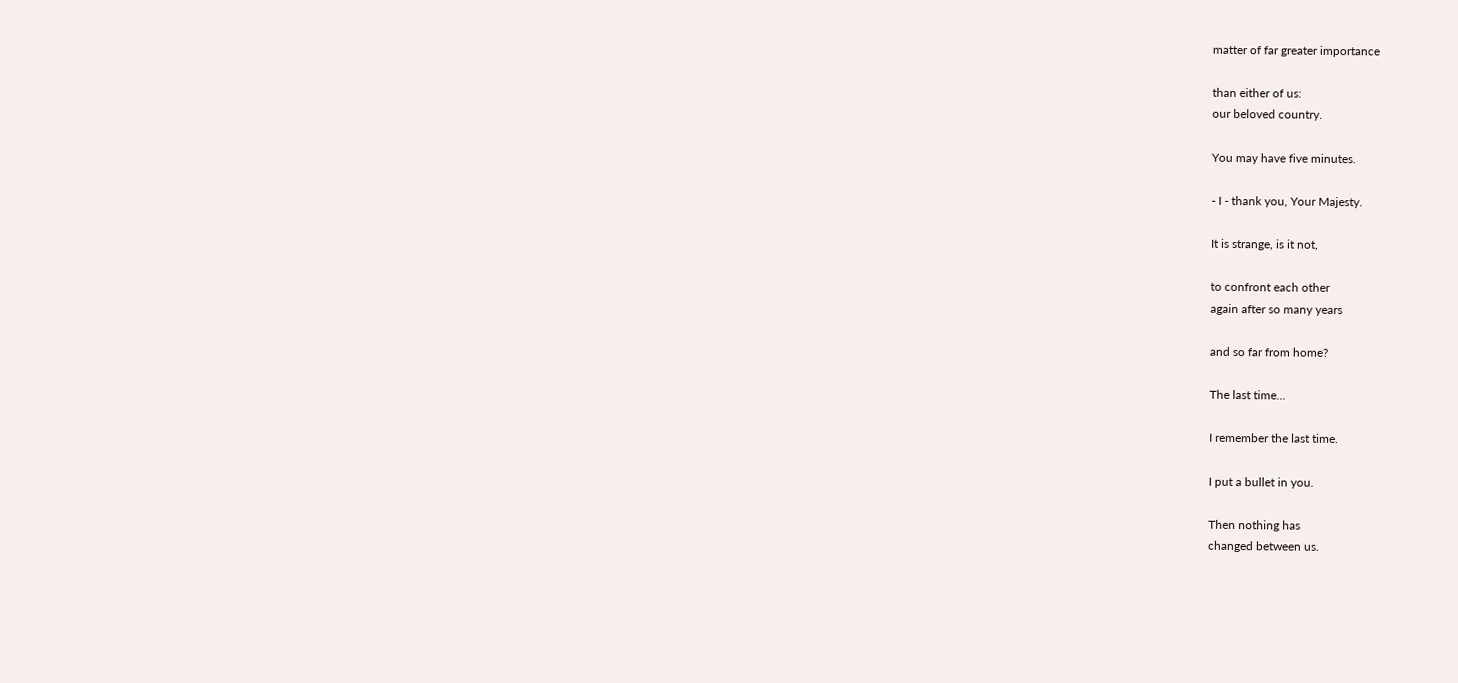matter of far greater importance

than either of us:
our beloved country.

You may have five minutes.

- I - thank you, Your Majesty.

It is strange, is it not,

to confront each other
again after so many years

and so far from home?

The last time...

I remember the last time.

I put a bullet in you.

Then nothing has
changed between us.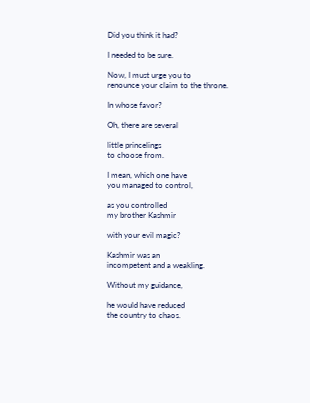Did you think it had?

I needed to be sure.

Now, I must urge you to
renounce your claim to the throne.

In whose favor?

Oh, there are several

little princelings
to choose from.

I mean, which one have
you managed to control,

as you controlled
my brother Kashmir

with your evil magic?

Kashmir was an
incompetent and a weakling.

Without my guidance,

he would have reduced
the country to chaos.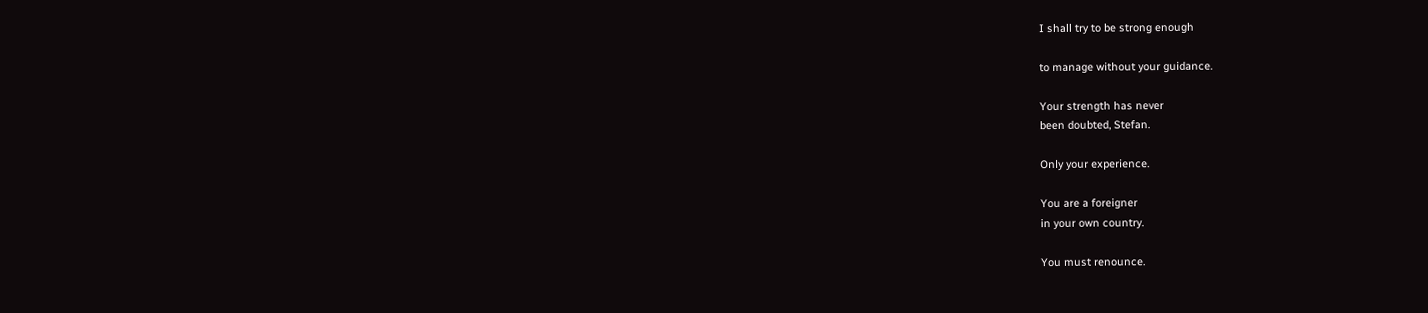I shall try to be strong enough

to manage without your guidance.

Your strength has never
been doubted, Stefan.

Only your experience.

You are a foreigner
in your own country.

You must renounce.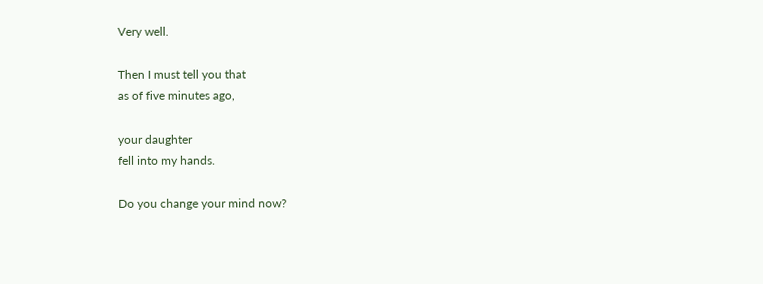Very well.

Then I must tell you that
as of five minutes ago,

your daughter
fell into my hands.

Do you change your mind now?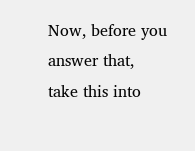Now, before you answer that,
take this into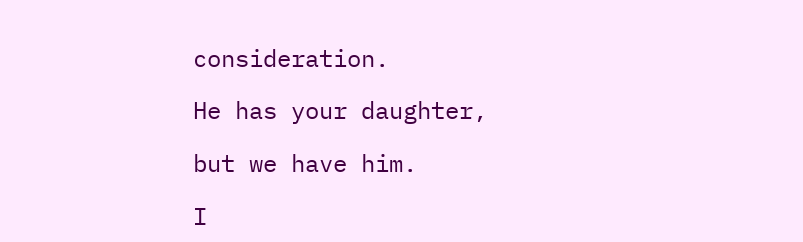consideration.

He has your daughter,

but we have him.

I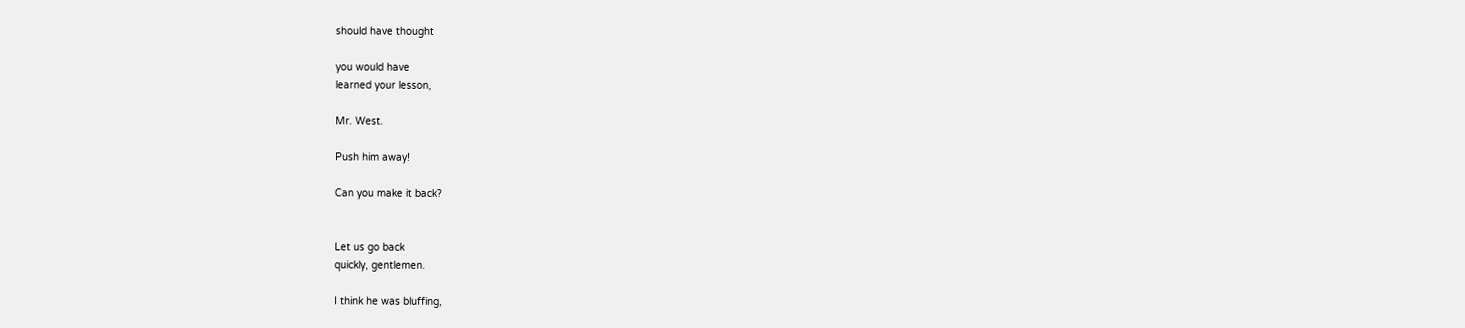should have thought

you would have
learned your lesson,

Mr. West.

Push him away!

Can you make it back?


Let us go back
quickly, gentlemen.

I think he was bluffing,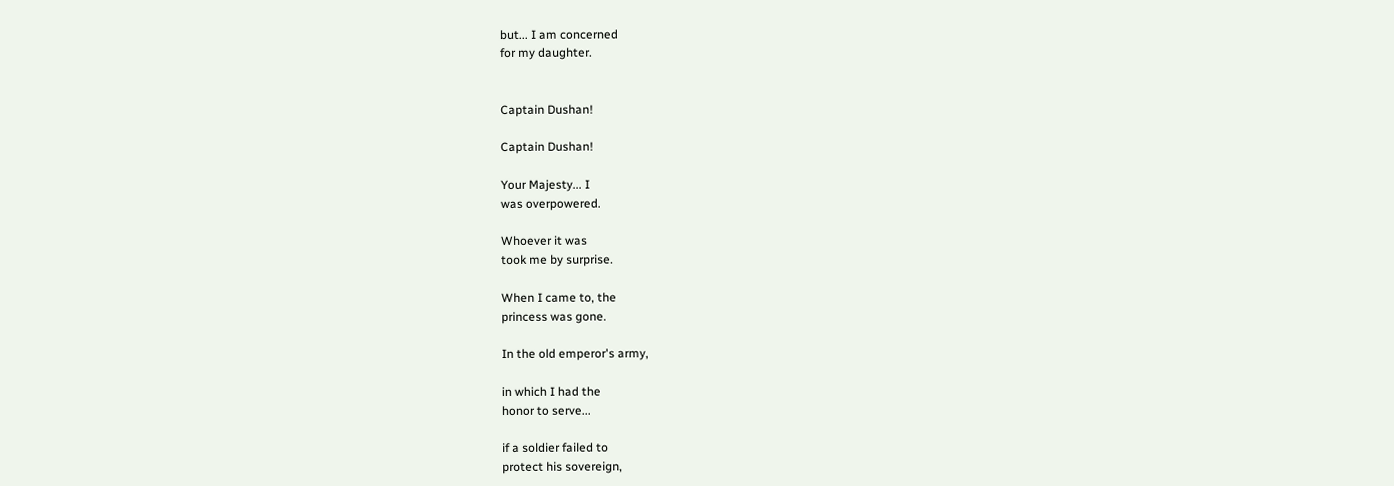but... I am concerned
for my daughter.


Captain Dushan!

Captain Dushan!

Your Majesty... I
was overpowered.

Whoever it was
took me by surprise.

When I came to, the
princess was gone.

In the old emperor's army,

in which I had the
honor to serve...

if a soldier failed to
protect his sovereign,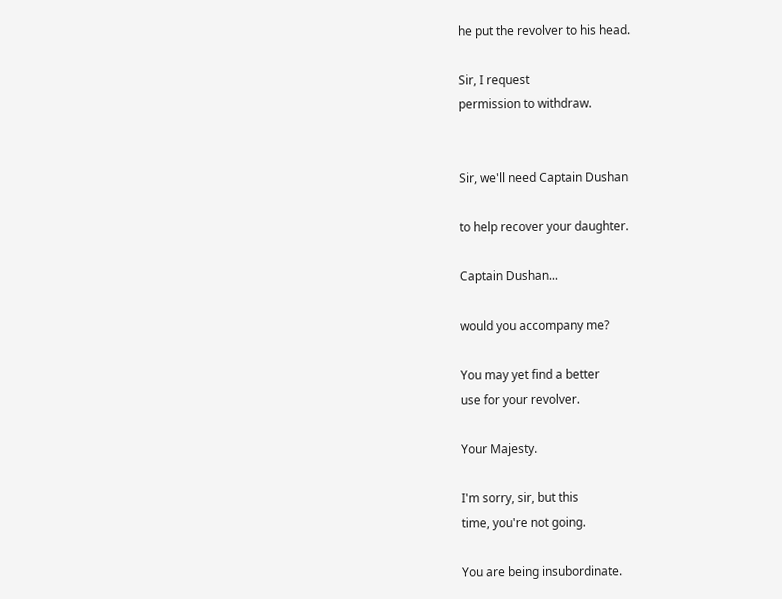he put the revolver to his head.

Sir, I request
permission to withdraw.


Sir, we'll need Captain Dushan

to help recover your daughter.

Captain Dushan...

would you accompany me?

You may yet find a better
use for your revolver.

Your Majesty.

I'm sorry, sir, but this
time, you're not going.

You are being insubordinate.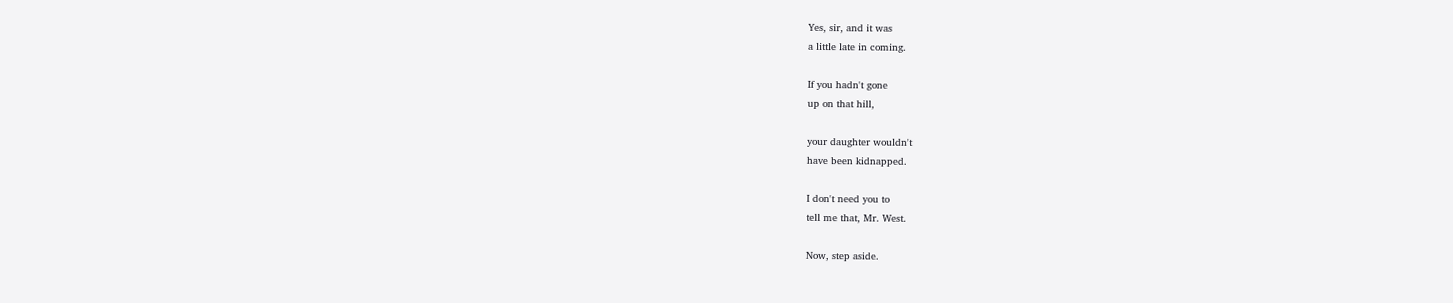Yes, sir, and it was
a little late in coming.

If you hadn't gone
up on that hill,

your daughter wouldn't
have been kidnapped.

I don't need you to
tell me that, Mr. West.

Now, step aside.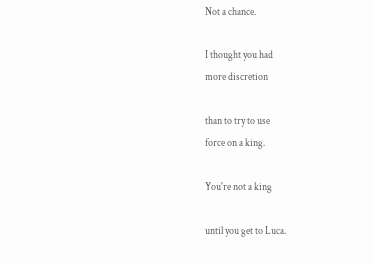Not a chance.

I thought you had
more discretion

than to try to use
force on a king.

You're not a king

until you get to Luca.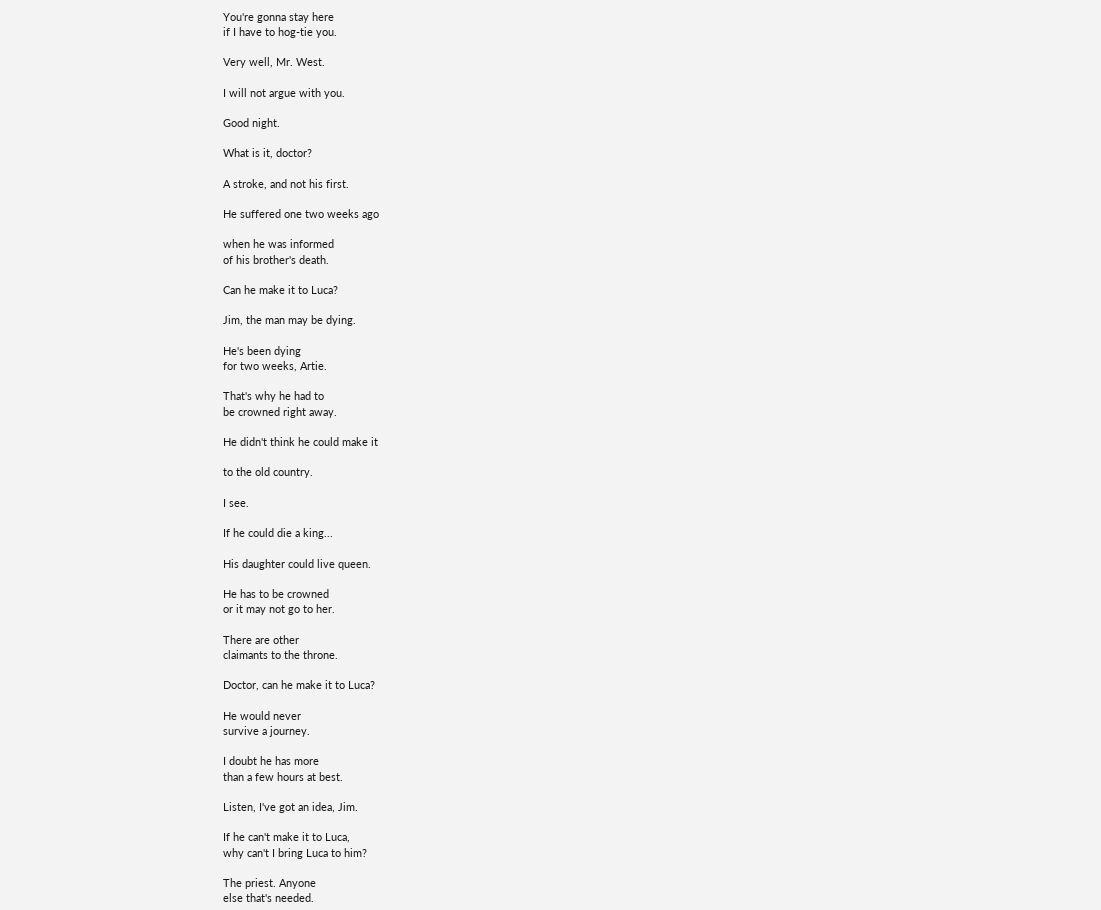You're gonna stay here
if I have to hog-tie you.

Very well, Mr. West.

I will not argue with you.

Good night.

What is it, doctor?

A stroke, and not his first.

He suffered one two weeks ago

when he was informed
of his brother's death.

Can he make it to Luca?

Jim, the man may be dying.

He's been dying
for two weeks, Artie.

That's why he had to
be crowned right away.

He didn't think he could make it

to the old country.

I see.

If he could die a king...

His daughter could live queen.

He has to be crowned
or it may not go to her.

There are other
claimants to the throne.

Doctor, can he make it to Luca?

He would never
survive a journey.

I doubt he has more
than a few hours at best.

Listen, I've got an idea, Jim.

If he can't make it to Luca,
why can't I bring Luca to him?

The priest. Anyone
else that's needed.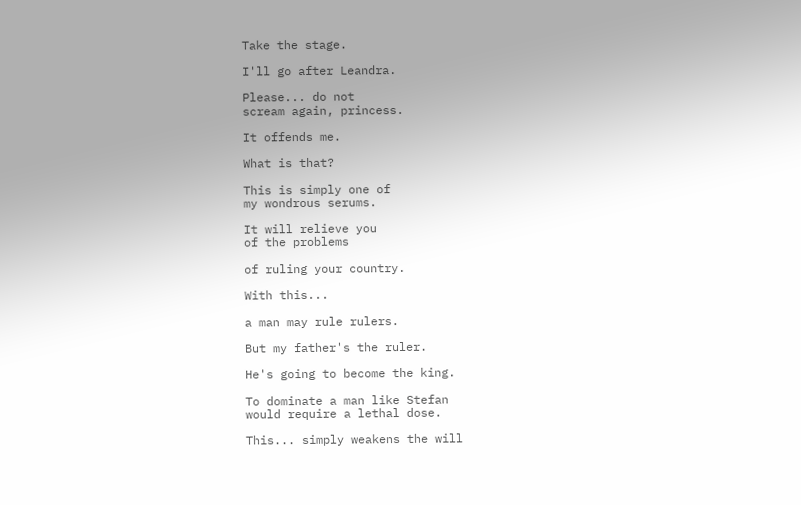Take the stage.

I'll go after Leandra.

Please... do not
scream again, princess.

It offends me.

What is that?

This is simply one of
my wondrous serums.

It will relieve you
of the problems

of ruling your country.

With this...

a man may rule rulers.

But my father's the ruler.

He's going to become the king.

To dominate a man like Stefan
would require a lethal dose.

This... simply weakens the will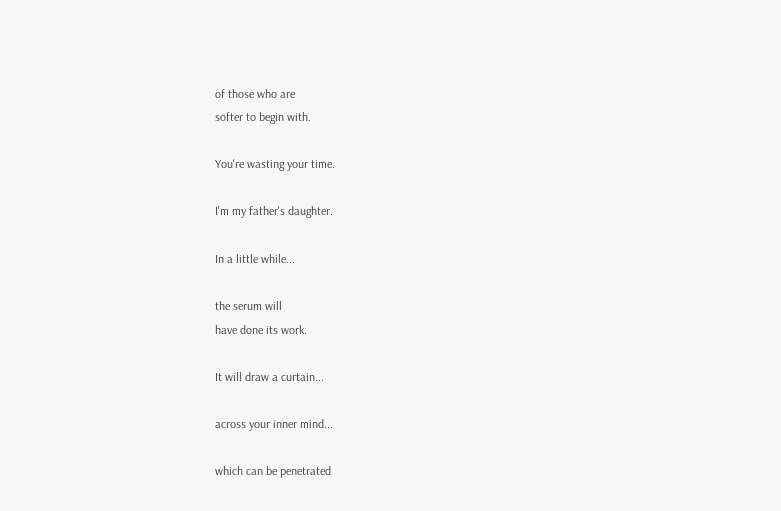of those who are
softer to begin with.

You're wasting your time.

I'm my father's daughter.

In a little while...

the serum will
have done its work.

It will draw a curtain...

across your inner mind...

which can be penetrated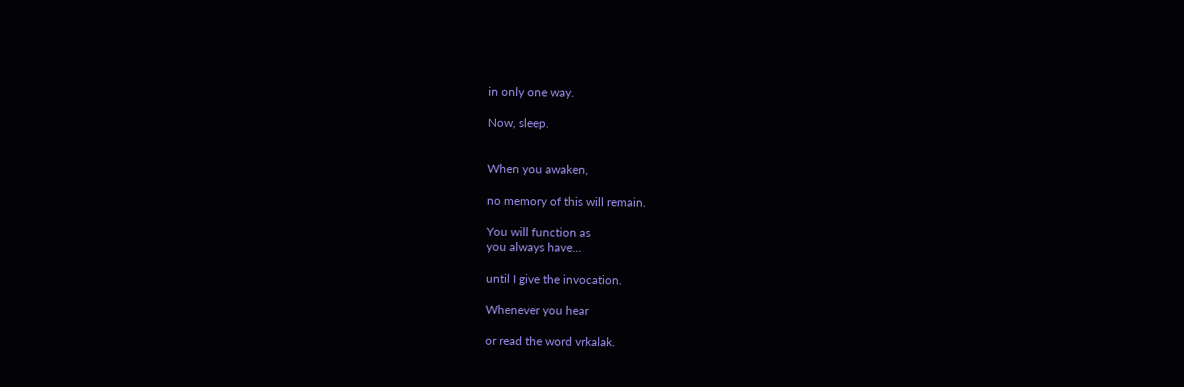in only one way.

Now, sleep.


When you awaken,

no memory of this will remain.

You will function as
you always have...

until I give the invocation.

Whenever you hear

or read the word vrkalak.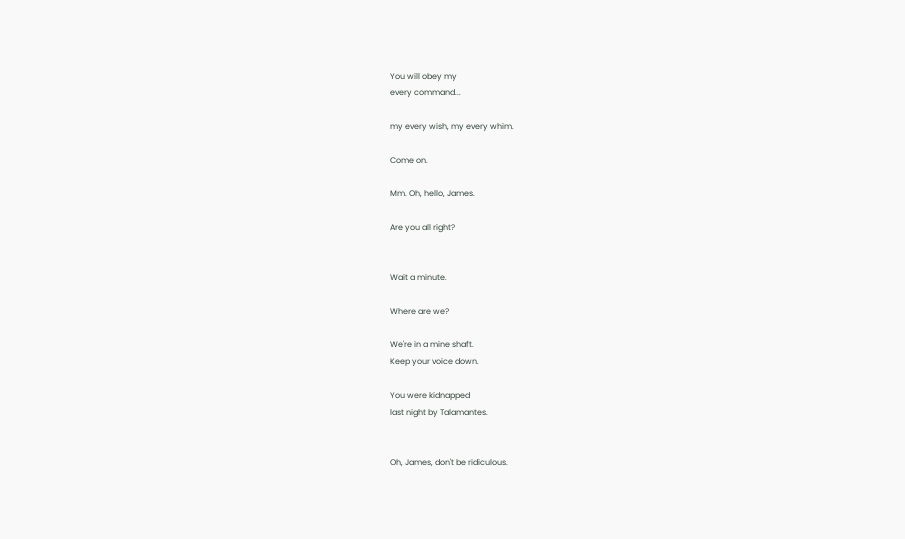You will obey my
every command...

my every wish, my every whim.

Come on.

Mm. Oh, hello, James.

Are you all right?


Wait a minute.

Where are we?

We're in a mine shaft.
Keep your voice down.

You were kidnapped
last night by Talamantes.


Oh, James, don't be ridiculous.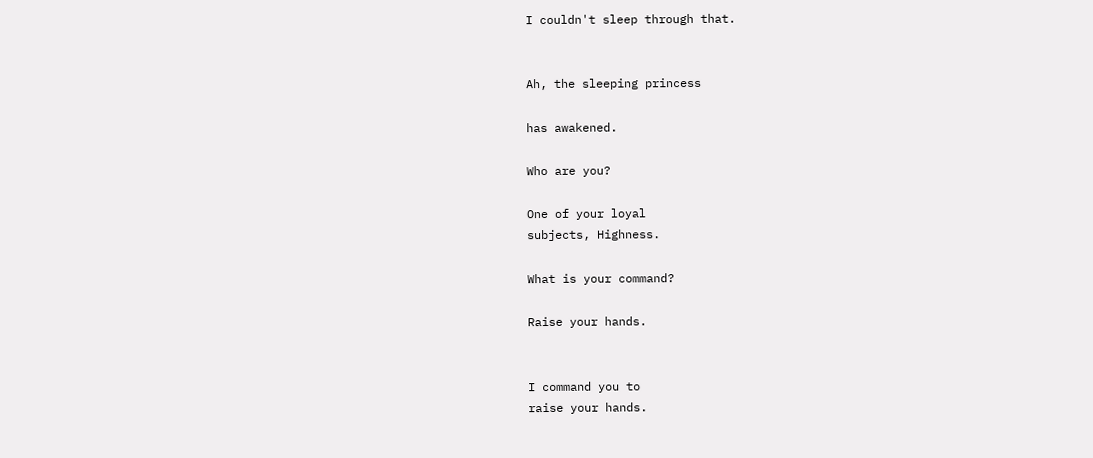I couldn't sleep through that.


Ah, the sleeping princess

has awakened.

Who are you?

One of your loyal
subjects, Highness.

What is your command?

Raise your hands.


I command you to
raise your hands.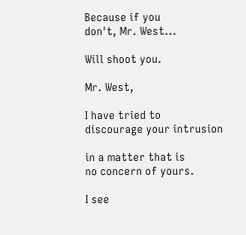Because if you
don't, Mr. West...

Will shoot you.

Mr. West,

I have tried to
discourage your intrusion

in a matter that is
no concern of yours.

I see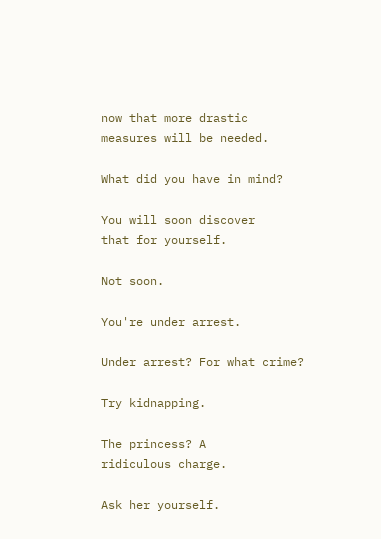now that more drastic
measures will be needed.

What did you have in mind?

You will soon discover
that for yourself.

Not soon.

You're under arrest.

Under arrest? For what crime?

Try kidnapping.

The princess? A
ridiculous charge.

Ask her yourself.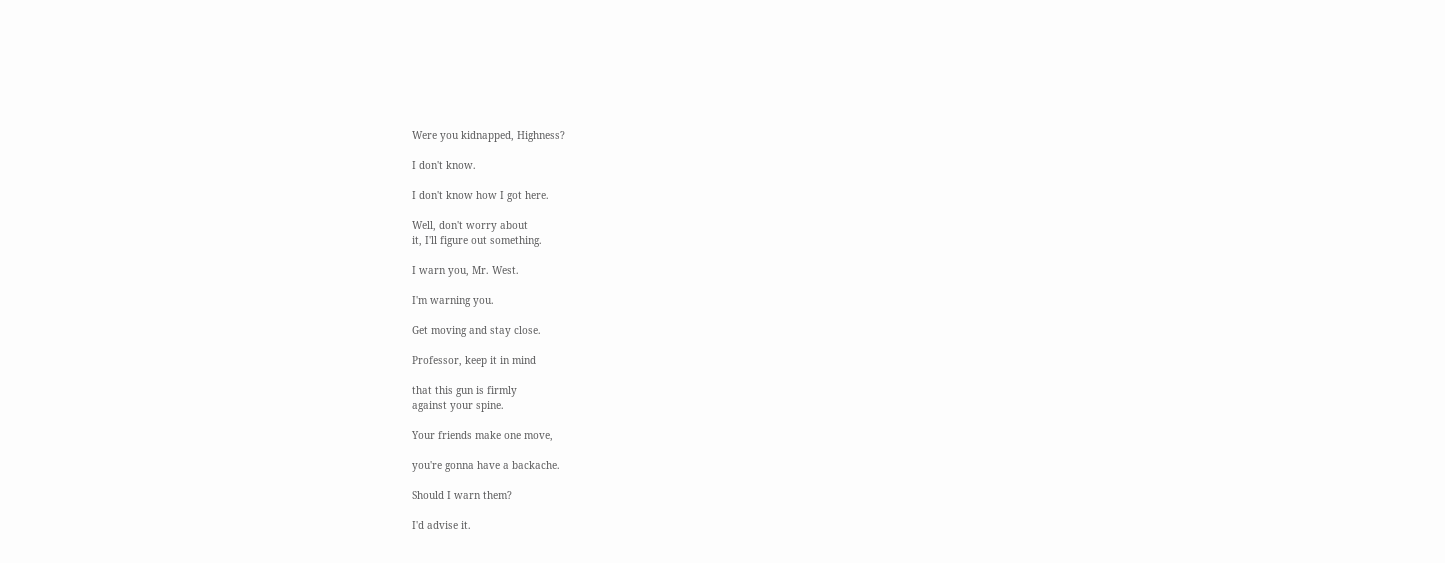Were you kidnapped, Highness?

I don't know.

I don't know how I got here.

Well, don't worry about
it, I'll figure out something.

I warn you, Mr. West.

I'm warning you.

Get moving and stay close.

Professor, keep it in mind

that this gun is firmly
against your spine.

Your friends make one move,

you're gonna have a backache.

Should I warn them?

I'd advise it.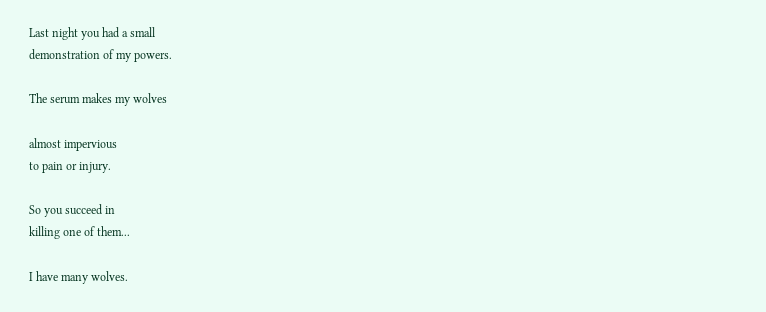Last night you had a small
demonstration of my powers.

The serum makes my wolves

almost impervious
to pain or injury.

So you succeed in
killing one of them...

I have many wolves.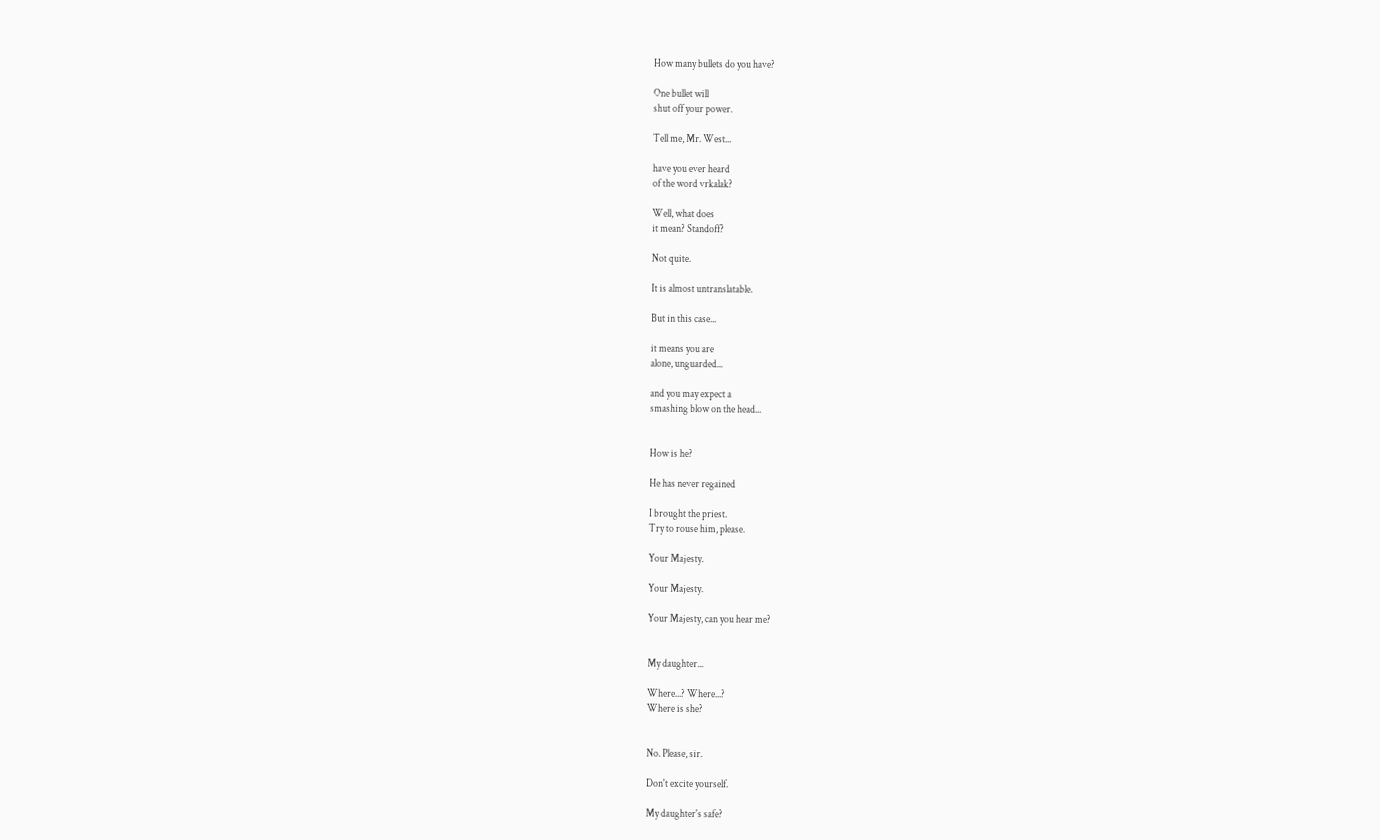How many bullets do you have?

One bullet will
shut off your power.

Tell me, Mr. West...

have you ever heard
of the word vrkalak?

Well, what does
it mean? Standoff?

Not quite.

It is almost untranslatable.

But in this case...

it means you are
alone, unguarded...

and you may expect a
smashing blow on the head...


How is he?

He has never regained

I brought the priest.
Try to rouse him, please.

Your Majesty.

Your Majesty.

Your Majesty, can you hear me?


My daughter...

Where...? Where...?
Where is she?


No. Please, sir.

Don't excite yourself.

My daughter's safe?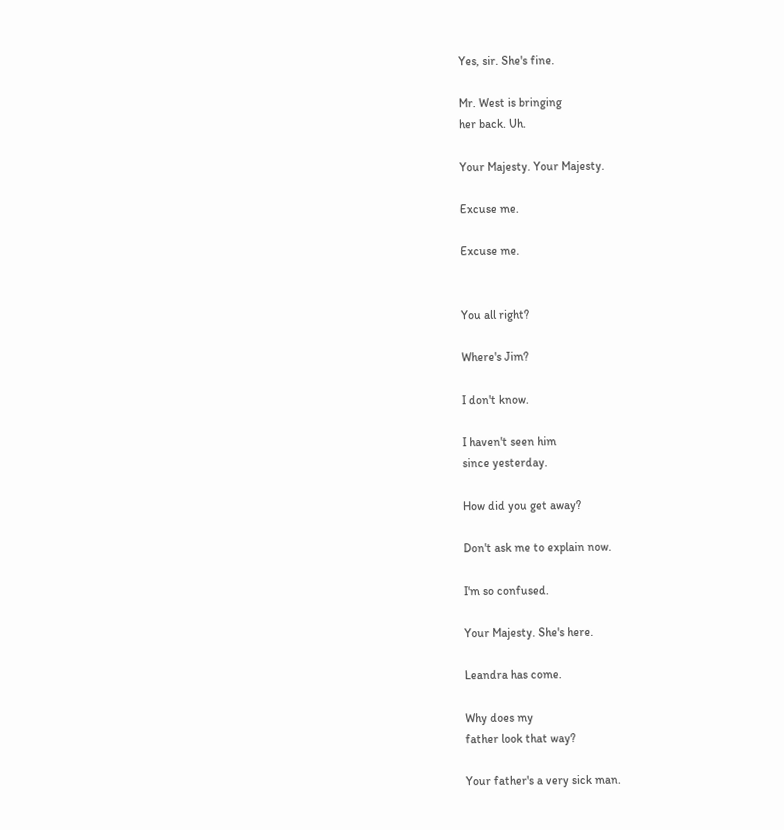Yes, sir. She's fine.

Mr. West is bringing
her back. Uh.

Your Majesty. Your Majesty.

Excuse me.

Excuse me.


You all right?

Where's Jim?

I don't know.

I haven't seen him
since yesterday.

How did you get away?

Don't ask me to explain now.

I'm so confused.

Your Majesty. She's here.

Leandra has come.

Why does my
father look that way?

Your father's a very sick man.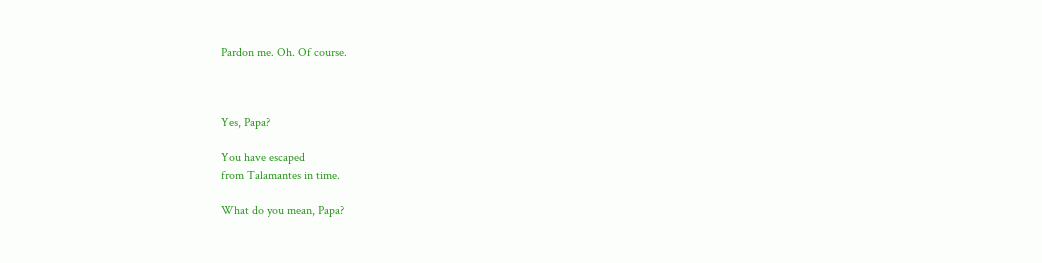Pardon me. Oh. Of course.



Yes, Papa?

You have escaped
from Talamantes in time.

What do you mean, Papa?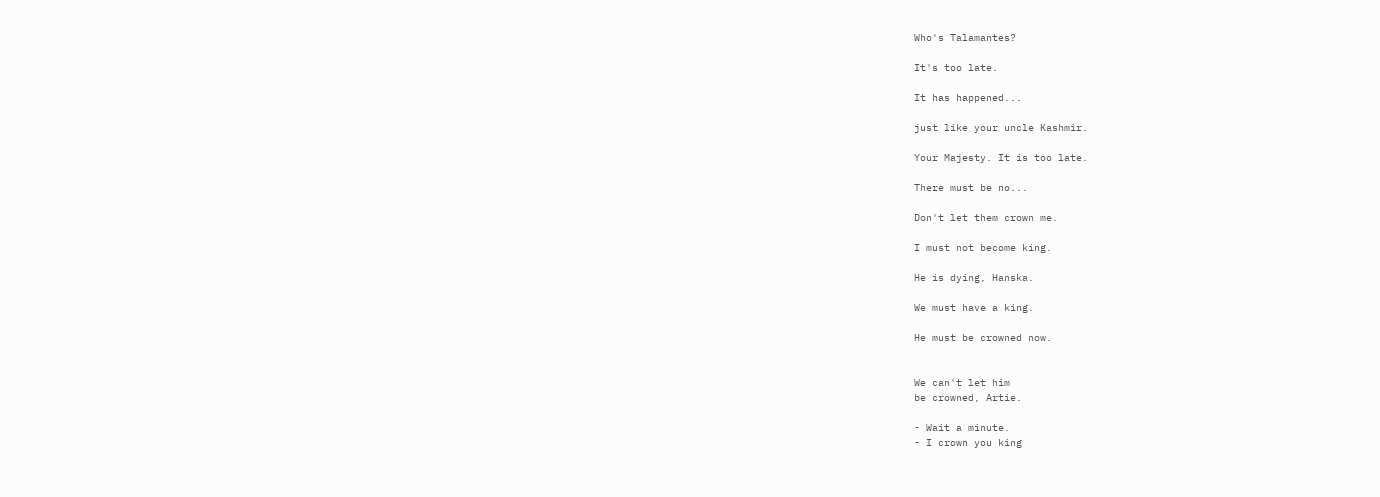Who's Talamantes?

It's too late.

It has happened...

just like your uncle Kashmir.

Your Majesty. It is too late.

There must be no...

Don't let them crown me.

I must not become king.

He is dying, Hanska.

We must have a king.

He must be crowned now.


We can't let him
be crowned, Artie.

- Wait a minute.
- I crown you king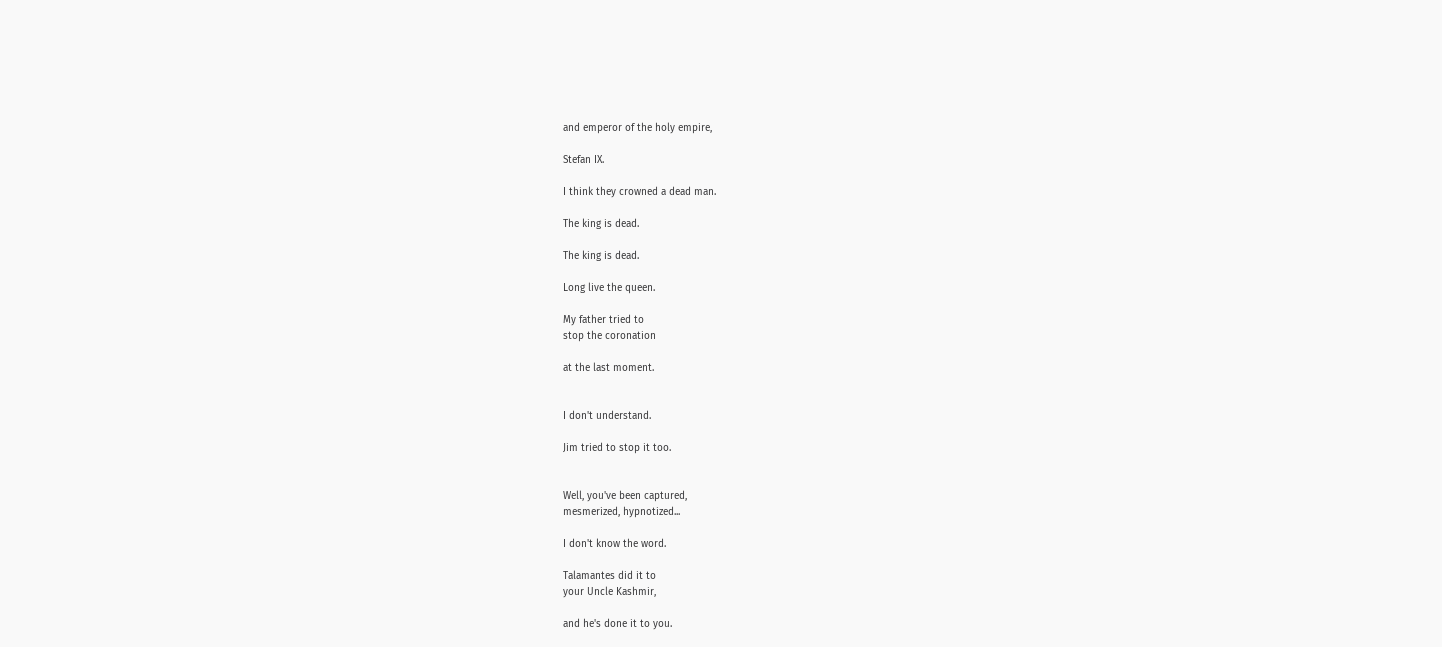and emperor of the holy empire,

Stefan IX.

I think they crowned a dead man.

The king is dead.

The king is dead.

Long live the queen.

My father tried to
stop the coronation

at the last moment.


I don't understand.

Jim tried to stop it too.


Well, you've been captured,
mesmerized, hypnotized...

I don't know the word.

Talamantes did it to
your Uncle Kashmir,

and he's done it to you.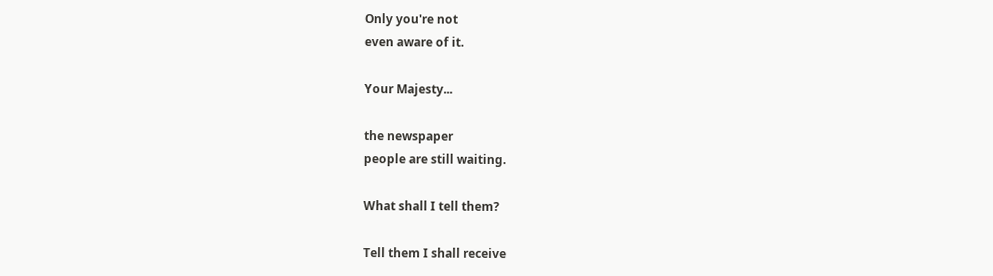Only you're not
even aware of it.

Your Majesty...

the newspaper
people are still waiting.

What shall I tell them?

Tell them I shall receive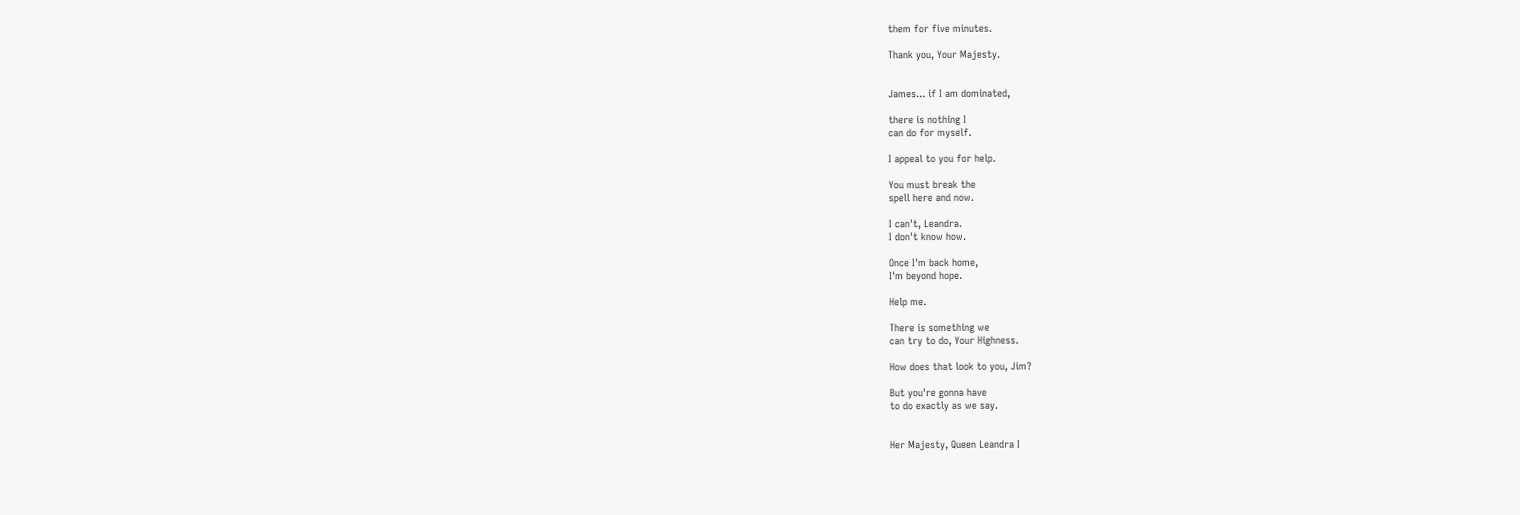them for five minutes.

Thank you, Your Majesty.


James... if I am dominated,

there is nothing I
can do for myself.

I appeal to you for help.

You must break the
spell here and now.

I can't, Leandra.
I don't know how.

Once I'm back home,
I'm beyond hope.

Help me.

There is something we
can try to do, Your Highness.

How does that look to you, Jim?

But you're gonna have
to do exactly as we say.


Her Majesty, Queen Leandra I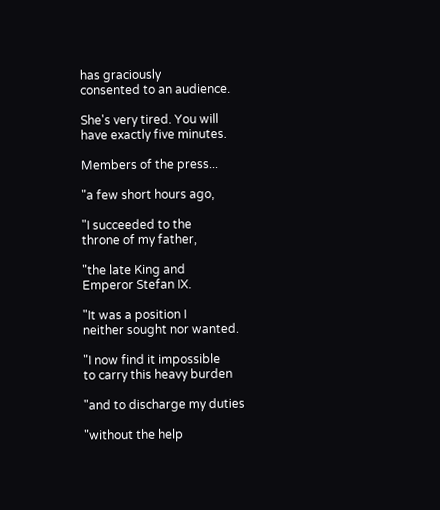has graciously
consented to an audience.

She's very tired. You will
have exactly five minutes.

Members of the press...

"a few short hours ago,

"I succeeded to the
throne of my father,

"the late King and
Emperor Stefan IX.

"It was a position I
neither sought nor wanted.

"I now find it impossible
to carry this heavy burden

"and to discharge my duties

"without the help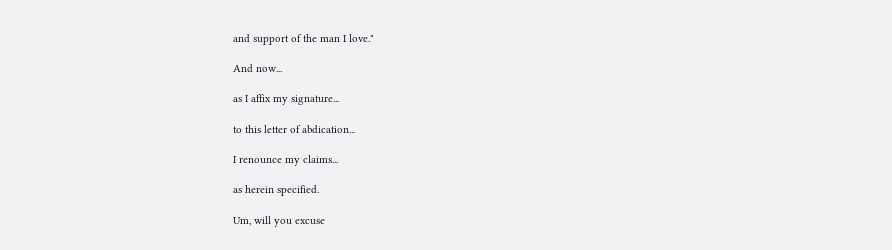and support of the man I love."

And now...

as I affix my signature...

to this letter of abdication...

I renounce my claims...

as herein specified.

Um, will you excuse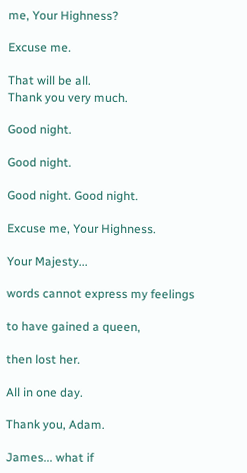me, Your Highness?

Excuse me.

That will be all.
Thank you very much.

Good night.

Good night.

Good night. Good night.

Excuse me, Your Highness.

Your Majesty...

words cannot express my feelings

to have gained a queen,

then lost her.

All in one day.

Thank you, Adam.

James... what if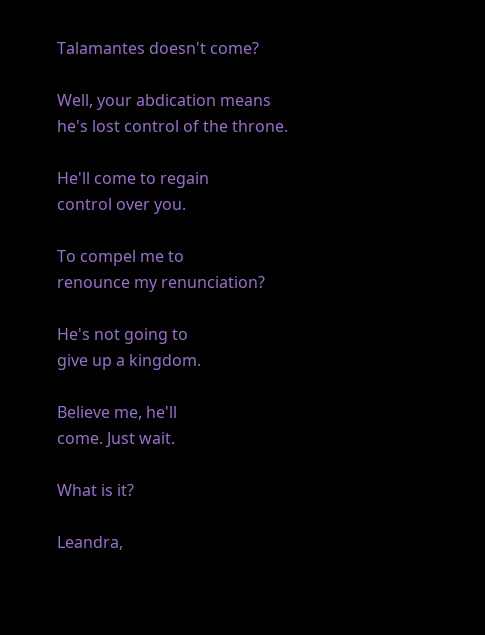Talamantes doesn't come?

Well, your abdication means
he's lost control of the throne.

He'll come to regain
control over you.

To compel me to
renounce my renunciation?

He's not going to
give up a kingdom.

Believe me, he'll
come. Just wait.

What is it?

Leandra,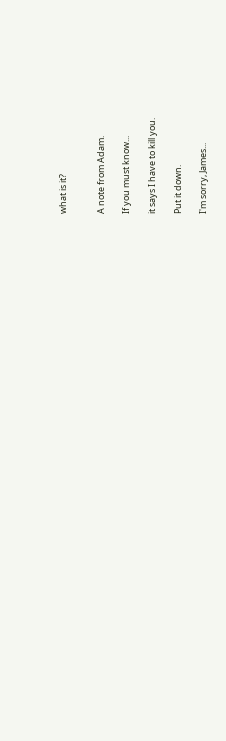what is it?


A note from Adam.

If you must know...

it says I have to kill you.

Put it down.

I'm sorry, James...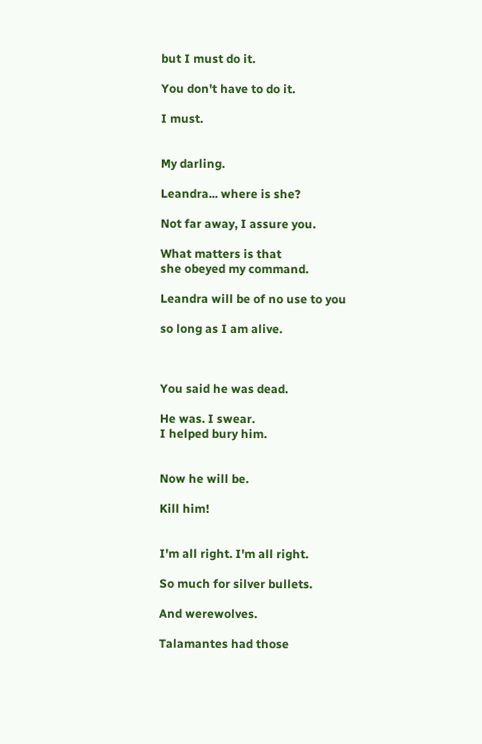but I must do it.

You don't have to do it.

I must.


My darling.

Leandra... where is she?

Not far away, I assure you.

What matters is that
she obeyed my command.

Leandra will be of no use to you

so long as I am alive.



You said he was dead.

He was. I swear.
I helped bury him.


Now he will be.

Kill him!


I'm all right. I'm all right.

So much for silver bullets.

And werewolves.

Talamantes had those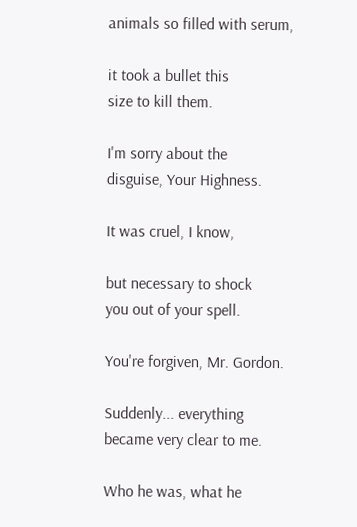animals so filled with serum,

it took a bullet this
size to kill them.

I'm sorry about the
disguise, Your Highness.

It was cruel, I know,

but necessary to shock
you out of your spell.

You're forgiven, Mr. Gordon.

Suddenly... everything
became very clear to me.

Who he was, what he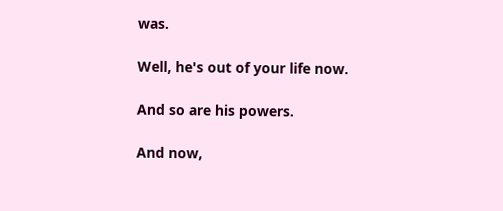was.

Well, he's out of your life now.

And so are his powers.

And now,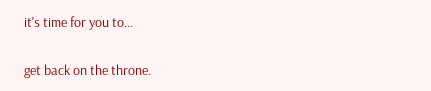it's time for you to...

get back on the throne.